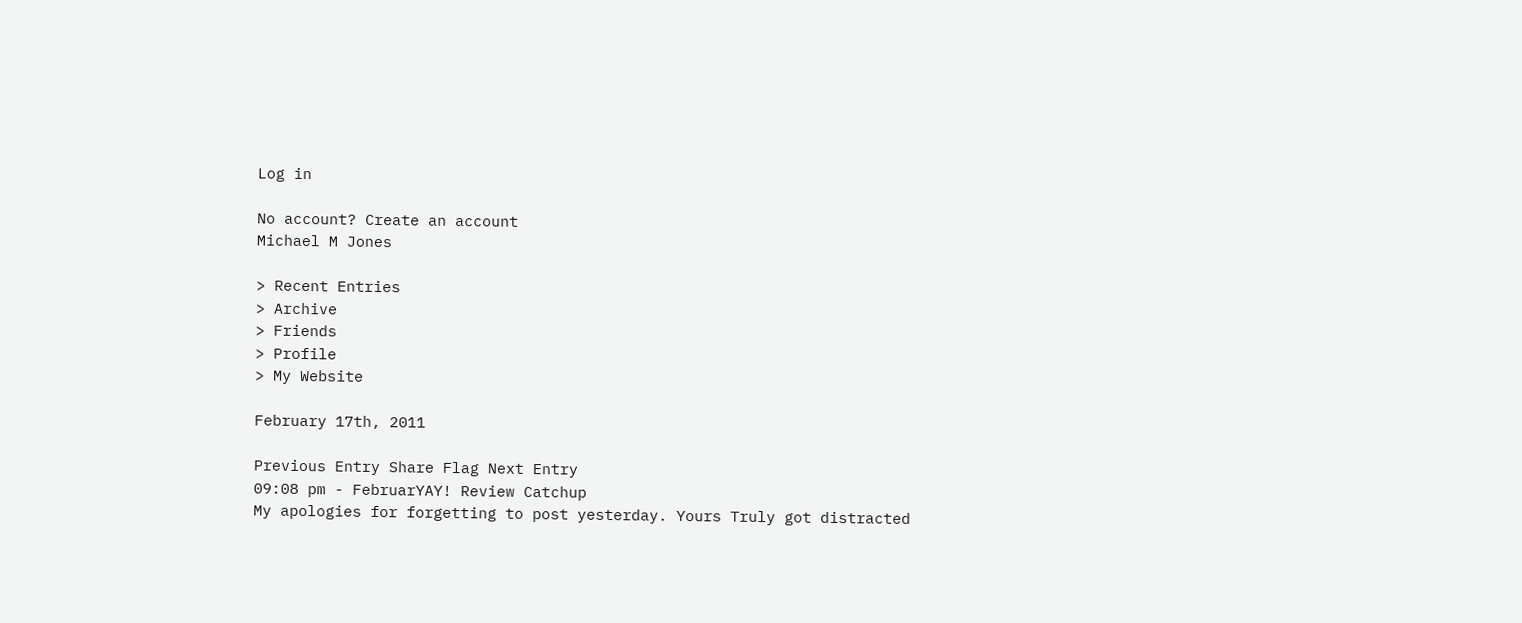Log in

No account? Create an account
Michael M Jones

> Recent Entries
> Archive
> Friends
> Profile
> My Website

February 17th, 2011

Previous Entry Share Flag Next Entry
09:08 pm - FebruarYAY! Review Catchup
My apologies for forgetting to post yesterday. Yours Truly got distracted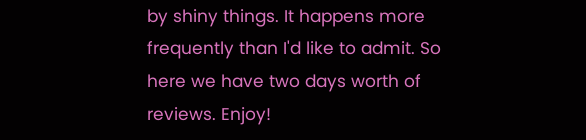by shiny things. It happens more frequently than I'd like to admit. So here we have two days worth of reviews. Enjoy!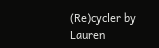(Re)cycler by Lauren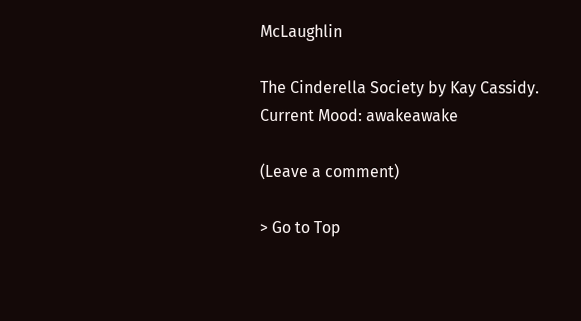McLaughlin

The Cinderella Society by Kay Cassidy.
Current Mood: awakeawake

(Leave a comment)

> Go to Top